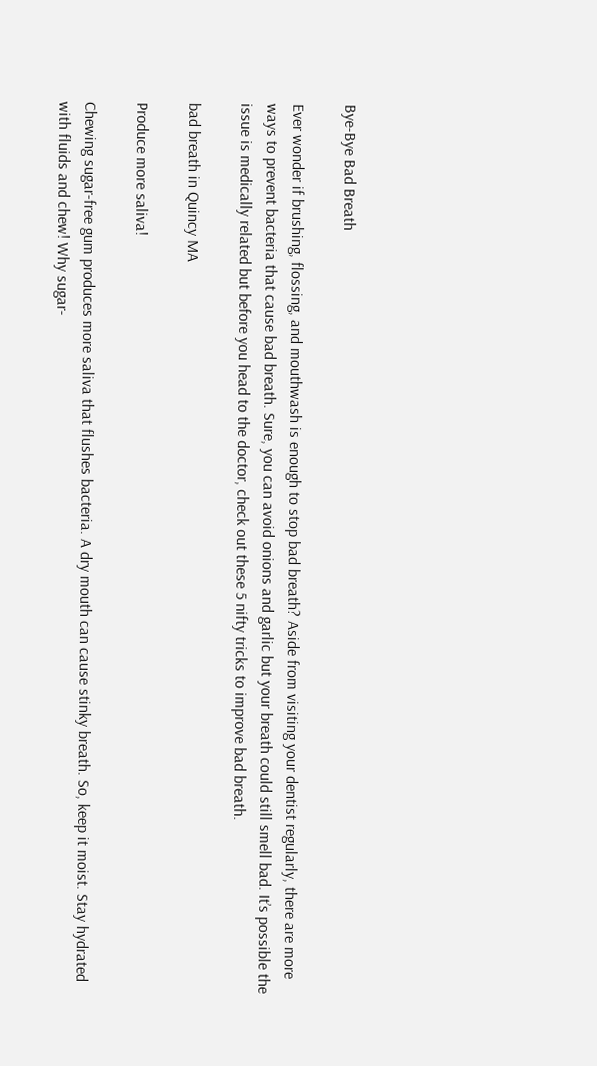Bye-Bye Bad Breath

Ever wonder if brushing, flossing, and mouthwash is enough to stop bad breath? Aside from visiting your dentist regularly, there are more ways to prevent bacteria that cause bad breath. Sure, you can avoid onions and garlic but your breath could still smell bad. It’s possible the issue is medically related but before you head to the doctor, check out these 5 nifty tricks to improve bad breath.

bad breath in Quincy MA

Produce more saliva!

Chewing sugar-free gum produces more saliva that flushes bacteria. A dry mouth can cause stinky breath. So, keep it moist. Stay hydrated with fluids and chew! Why sugar-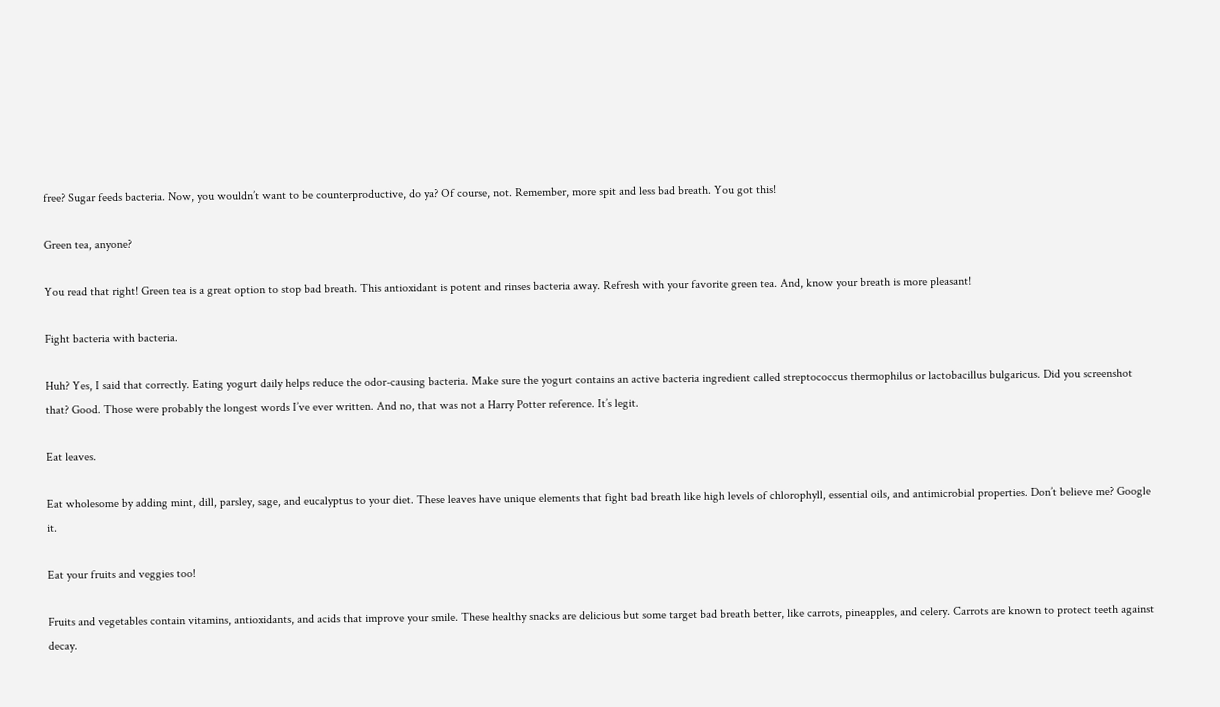free? Sugar feeds bacteria. Now, you wouldn’t want to be counterproductive, do ya? Of course, not. Remember, more spit and less bad breath. You got this!

Green tea, anyone?

You read that right! Green tea is a great option to stop bad breath. This antioxidant is potent and rinses bacteria away. Refresh with your favorite green tea. And, know your breath is more pleasant!

Fight bacteria with bacteria.

Huh? Yes, I said that correctly. Eating yogurt daily helps reduce the odor-causing bacteria. Make sure the yogurt contains an active bacteria ingredient called streptococcus thermophilus or lactobacillus bulgaricus. Did you screenshot that? Good. Those were probably the longest words I’ve ever written. And no, that was not a Harry Potter reference. It’s legit.

Eat leaves.

Eat wholesome by adding mint, dill, parsley, sage, and eucalyptus to your diet. These leaves have unique elements that fight bad breath like high levels of chlorophyll, essential oils, and antimicrobial properties. Don’t believe me? Google it.

Eat your fruits and veggies too!

Fruits and vegetables contain vitamins, antioxidants, and acids that improve your smile. These healthy snacks are delicious but some target bad breath better, like carrots, pineapples, and celery. Carrots are known to protect teeth against decay.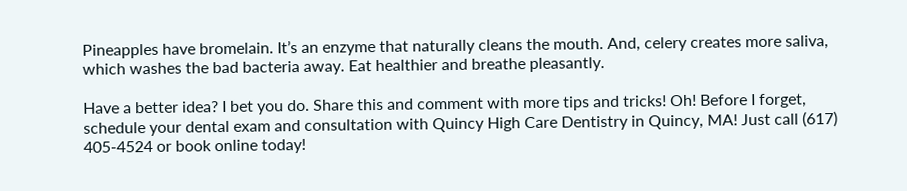Pineapples have bromelain. It’s an enzyme that naturally cleans the mouth. And, celery creates more saliva, which washes the bad bacteria away. Eat healthier and breathe pleasantly.

Have a better idea? I bet you do. Share this and comment with more tips and tricks! Oh! Before I forget, schedule your dental exam and consultation with Quincy High Care Dentistry in Quincy, MA! Just call (617) 405-4524 or book online today!